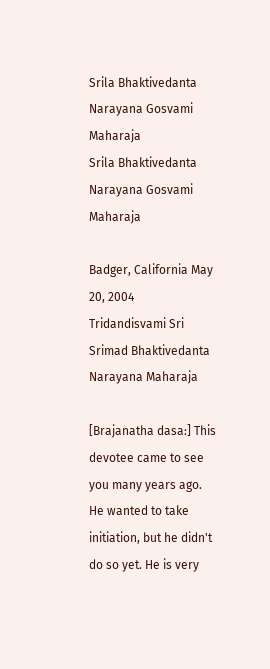Srila Bhaktivedanta Narayana Gosvami Maharaja
Srila Bhaktivedanta Narayana Gosvami Maharaja

Badger, California May 20, 2004
Tridandisvami Sri Srimad Bhaktivedanta Narayana Maharaja

[Brajanatha dasa:] This devotee came to see you many years ago. He wanted to take initiation, but he didn't do so yet. He is very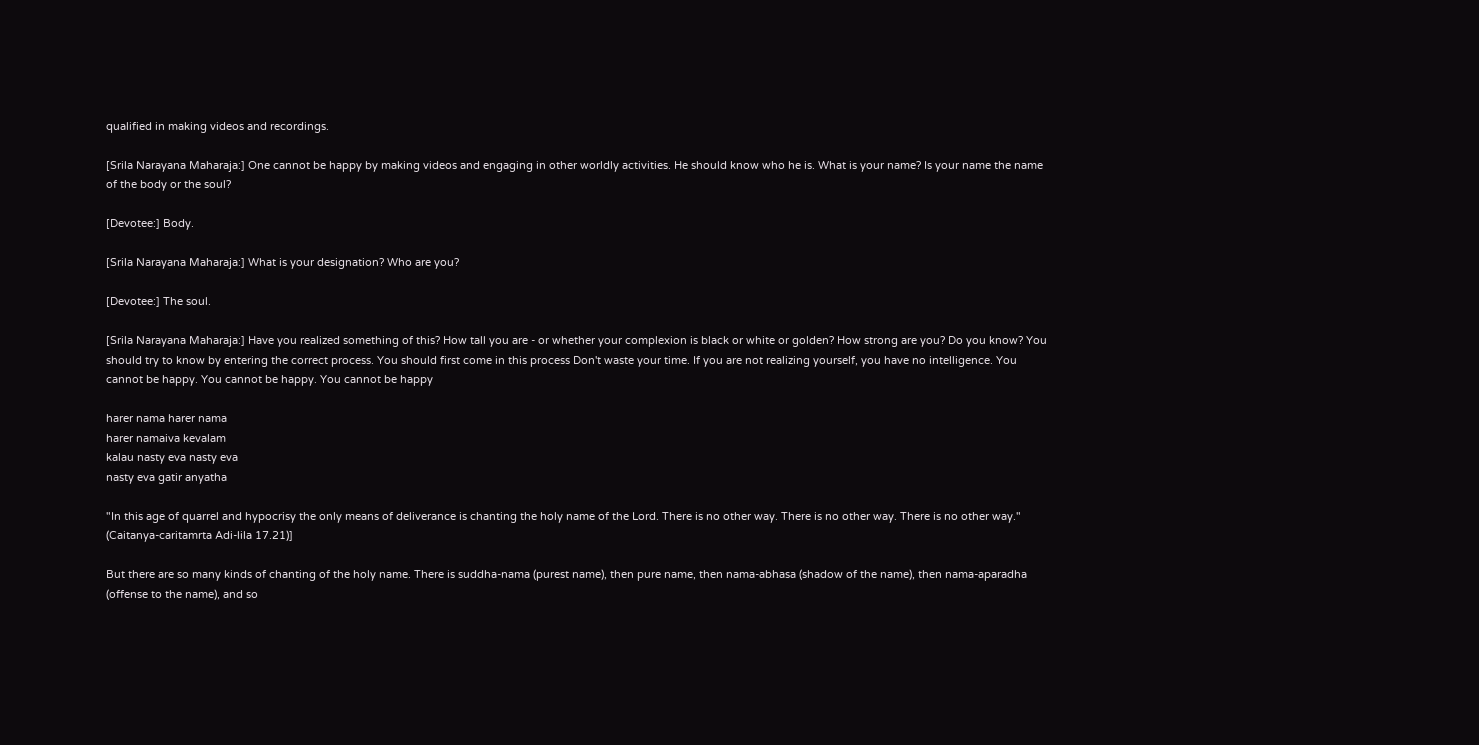qualified in making videos and recordings.

[Srila Narayana Maharaja:] One cannot be happy by making videos and engaging in other worldly activities. He should know who he is. What is your name? Is your name the name of the body or the soul?

[Devotee:] Body.

[Srila Narayana Maharaja:] What is your designation? Who are you?

[Devotee:] The soul.

[Srila Narayana Maharaja:] Have you realized something of this? How tall you are - or whether your complexion is black or white or golden? How strong are you? Do you know? You should try to know by entering the correct process. You should first come in this process Don't waste your time. If you are not realizing yourself, you have no intelligence. You cannot be happy. You cannot be happy. You cannot be happy

harer nama harer nama
harer namaiva kevalam
kalau nasty eva nasty eva
nasty eva gatir anyatha

"In this age of quarrel and hypocrisy the only means of deliverance is chanting the holy name of the Lord. There is no other way. There is no other way. There is no other way." (Caitanya-caritamrta Adi-lila 17.21)]

But there are so many kinds of chanting of the holy name. There is suddha-nama (purest name), then pure name, then nama-abhasa (shadow of the name), then nama-aparadha (offense to the name), and so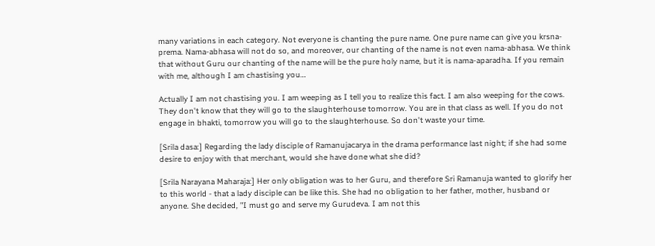many variations in each category. Not everyone is chanting the pure name. One pure name can give you krsna-prema. Nama-abhasa will not do so, and moreover, our chanting of the name is not even nama-abhasa. We think that without Guru our chanting of the name will be the pure holy name, but it is nama-aparadha. If you remain with me, although I am chastising you…

Actually I am not chastising you. I am weeping as I tell you to realize this fact. I am also weeping for the cows. They don't know that they will go to the slaughterhouse tomorrow. You are in that class as well. If you do not engage in bhakti, tomorrow you will go to the slaughterhouse. So don't waste your time.

[Srila dasa:] Regarding the lady disciple of Ramanujacarya in the drama performance last night; if she had some desire to enjoy with that merchant, would she have done what she did?

[Srila Narayana Maharaja:] Her only obligation was to her Guru, and therefore Sri Ramanuja wanted to glorify her to this world - that a lady disciple can be like this. She had no obligation to her father, mother, husband or anyone. She decided, "I must go and serve my Gurudeva. I am not this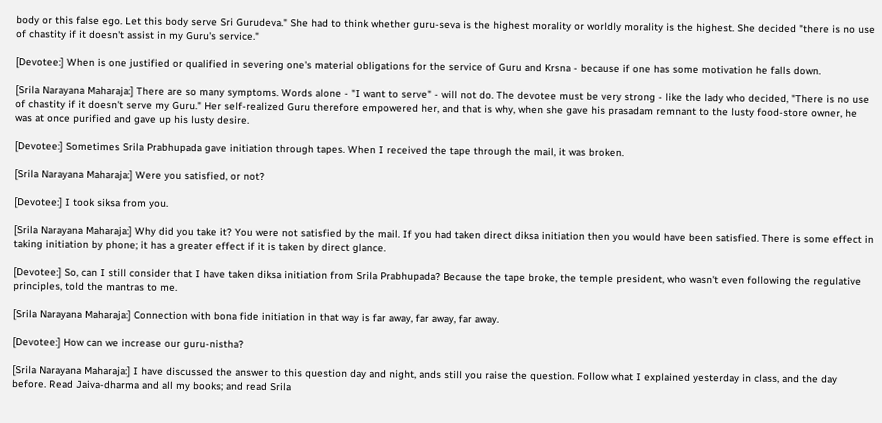body or this false ego. Let this body serve Sri Gurudeva." She had to think whether guru-seva is the highest morality or worldly morality is the highest. She decided "there is no use of chastity if it doesn't assist in my Guru's service."

[Devotee:] When is one justified or qualified in severing one's material obligations for the service of Guru and Krsna - because if one has some motivation he falls down.

[Srila Narayana Maharaja:] There are so many symptoms. Words alone - "I want to serve" - will not do. The devotee must be very strong - like the lady who decided, "There is no use of chastity if it doesn't serve my Guru." Her self-realized Guru therefore empowered her, and that is why, when she gave his prasadam remnant to the lusty food-store owner, he was at once purified and gave up his lusty desire.

[Devotee:] Sometimes Srila Prabhupada gave initiation through tapes. When I received the tape through the mail, it was broken.

[Srila Narayana Maharaja:] Were you satisfied, or not?

[Devotee:] I took siksa from you.

[Srila Narayana Maharaja:] Why did you take it? You were not satisfied by the mail. If you had taken direct diksa initiation then you would have been satisfied. There is some effect in taking initiation by phone; it has a greater effect if it is taken by direct glance.

[Devotee:] So, can I still consider that I have taken diksa initiation from Srila Prabhupada? Because the tape broke, the temple president, who wasn't even following the regulative principles, told the mantras to me.

[Srila Narayana Maharaja:] Connection with bona fide initiation in that way is far away, far away, far away.

[Devotee:] How can we increase our guru-nistha?

[Srila Narayana Maharaja:] I have discussed the answer to this question day and night, ands still you raise the question. Follow what I explained yesterday in class, and the day before. Read Jaiva-dharma and all my books; and read Srila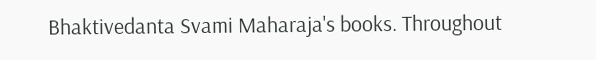Bhaktivedanta Svami Maharaja's books. Throughout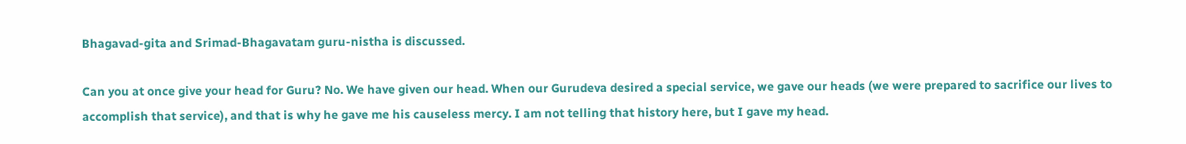Bhagavad-gita and Srimad-Bhagavatam guru-nistha is discussed.

Can you at once give your head for Guru? No. We have given our head. When our Gurudeva desired a special service, we gave our heads (we were prepared to sacrifice our lives to accomplish that service), and that is why he gave me his causeless mercy. I am not telling that history here, but I gave my head.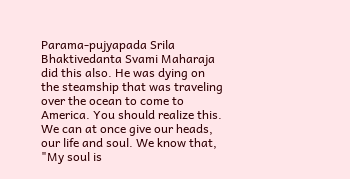Parama-pujyapada Srila Bhaktivedanta Svami Maharaja did this also. He was dying on the steamship that was traveling over the ocean to come to America. You should realize this. We can at once give our heads, our life and soul. We know that, "My soul is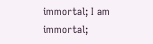immortal; I am immortal;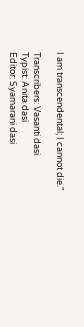I am transcendental; I cannot die."

Transcribers: Vasanti dasi
Typist: Anita dasi
Editor: Syamarani dasi